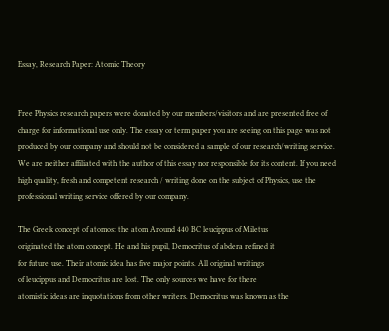Essay, Research Paper: Atomic Theory


Free Physics research papers were donated by our members/visitors and are presented free of charge for informational use only. The essay or term paper you are seeing on this page was not produced by our company and should not be considered a sample of our research/writing service. We are neither affiliated with the author of this essay nor responsible for its content. If you need high quality, fresh and competent research / writing done on the subject of Physics, use the professional writing service offered by our company.

The Greek concept of atomos: the atom Around 440 BC leucippus of Miletus
originated the atom concept. He and his pupil, Democritus of abdera refined it
for future use. Their atomic idea has five major points. All original writings
of leucippus and Democritus are lost. The only sources we have for there
atomistic ideas are inquotations from other writers. Democritus was known as the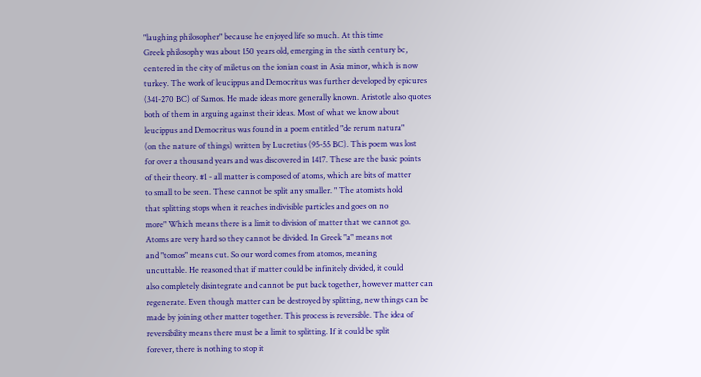"laughing philosopher" because he enjoyed life so much. At this time
Greek philosophy was about 150 years old, emerging in the sixth century bc,
centered in the city of miletus on the ionian coast in Asia minor, which is now
turkey. The work of leucippus and Democritus was further developed by epicures
(341-270 BC) of Samos. He made ideas more generally known. Aristotle also quotes
both of them in arguing against their ideas. Most of what we know about
leucippus and Democritus was found in a poem entitled "de rerum natura"
(on the nature of things) written by Lucretius (95-55 BC). This poem was lost
for over a thousand years and was discovered in 1417. These are the basic points
of their theory. #1 - all matter is composed of atoms, which are bits of matter
to small to be seen. These cannot be split any smaller. " The atomists hold
that splitting stops when it reaches indivisible particles and goes on no
more" Which means there is a limit to division of matter that we cannot go.
Atoms are very hard so they cannot be divided. In Greek "a" means not
and "tomos" means cut. So our word comes from atomos, meaning
uncuttable. He reasoned that if matter could be infinitely divided, it could
also completely disintegrate and cannot be put back together, however matter can
regenerate. Even though matter can be destroyed by splitting, new things can be
made by joining other matter together. This process is reversible. The idea of
reversibility means there must be a limit to splitting. If it could be split
forever, there is nothing to stop it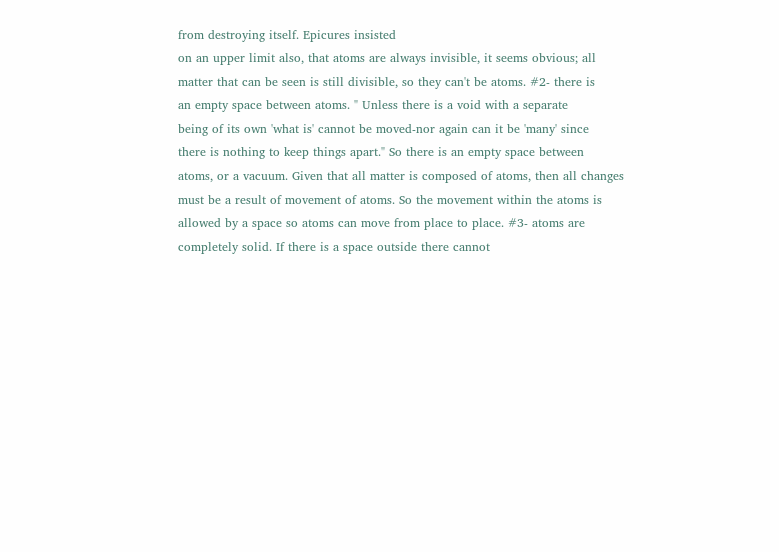from destroying itself. Epicures insisted
on an upper limit also, that atoms are always invisible, it seems obvious; all
matter that can be seen is still divisible, so they can't be atoms. #2- there is
an empty space between atoms. " Unless there is a void with a separate
being of its own 'what is' cannot be moved-nor again can it be 'many' since
there is nothing to keep things apart." So there is an empty space between
atoms, or a vacuum. Given that all matter is composed of atoms, then all changes
must be a result of movement of atoms. So the movement within the atoms is
allowed by a space so atoms can move from place to place. #3- atoms are
completely solid. If there is a space outside there cannot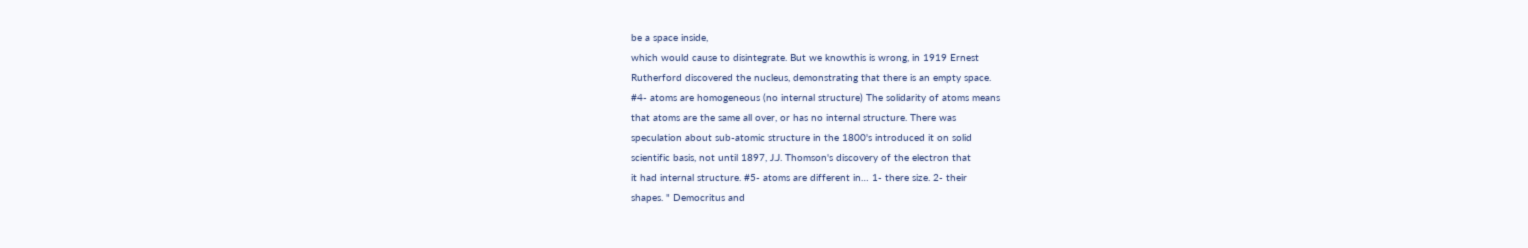be a space inside,
which would cause to disintegrate. But we knowthis is wrong, in 1919 Ernest
Rutherford discovered the nucleus, demonstrating that there is an empty space.
#4- atoms are homogeneous (no internal structure) The solidarity of atoms means
that atoms are the same all over, or has no internal structure. There was
speculation about sub-atomic structure in the 1800's introduced it on solid
scientific basis, not until 1897, J.J. Thomson's discovery of the electron that
it had internal structure. #5- atoms are different in… 1- there size. 2- their
shapes. " Democritus and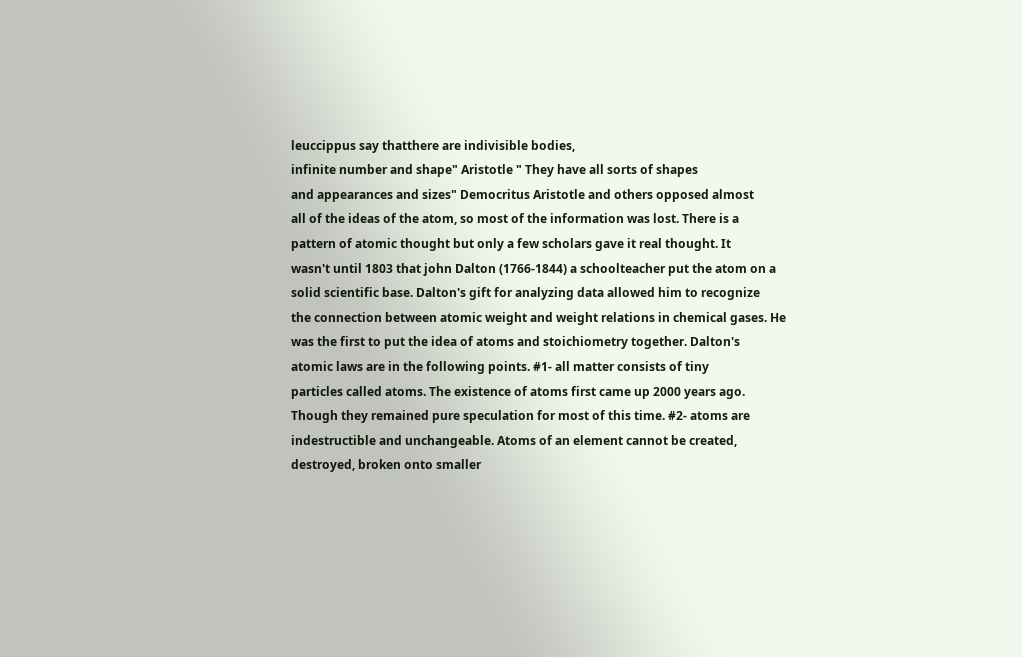leuccippus say thatthere are indivisible bodies,
infinite number and shape" Aristotle " They have all sorts of shapes
and appearances and sizes" Democritus Aristotle and others opposed almost
all of the ideas of the atom, so most of the information was lost. There is a
pattern of atomic thought but only a few scholars gave it real thought. It
wasn't until 1803 that john Dalton (1766-1844) a schoolteacher put the atom on a
solid scientific base. Dalton's gift for analyzing data allowed him to recognize
the connection between atomic weight and weight relations in chemical gases. He
was the first to put the idea of atoms and stoichiometry together. Dalton's
atomic laws are in the following points. #1- all matter consists of tiny
particles called atoms. The existence of atoms first came up 2000 years ago.
Though they remained pure speculation for most of this time. #2- atoms are
indestructible and unchangeable. Atoms of an element cannot be created,
destroyed, broken onto smaller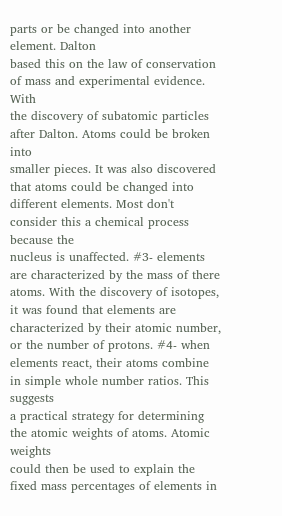parts or be changed into another element. Dalton
based this on the law of conservation of mass and experimental evidence. With
the discovery of subatomic particles after Dalton. Atoms could be broken into
smaller pieces. It was also discovered that atoms could be changed into
different elements. Most don't consider this a chemical process because the
nucleus is unaffected. #3- elements are characterized by the mass of there
atoms. With the discovery of isotopes, it was found that elements are
characterized by their atomic number, or the number of protons. #4- when
elements react, their atoms combine in simple whole number ratios. This suggests
a practical strategy for determining the atomic weights of atoms. Atomic weights
could then be used to explain the fixed mass percentages of elements in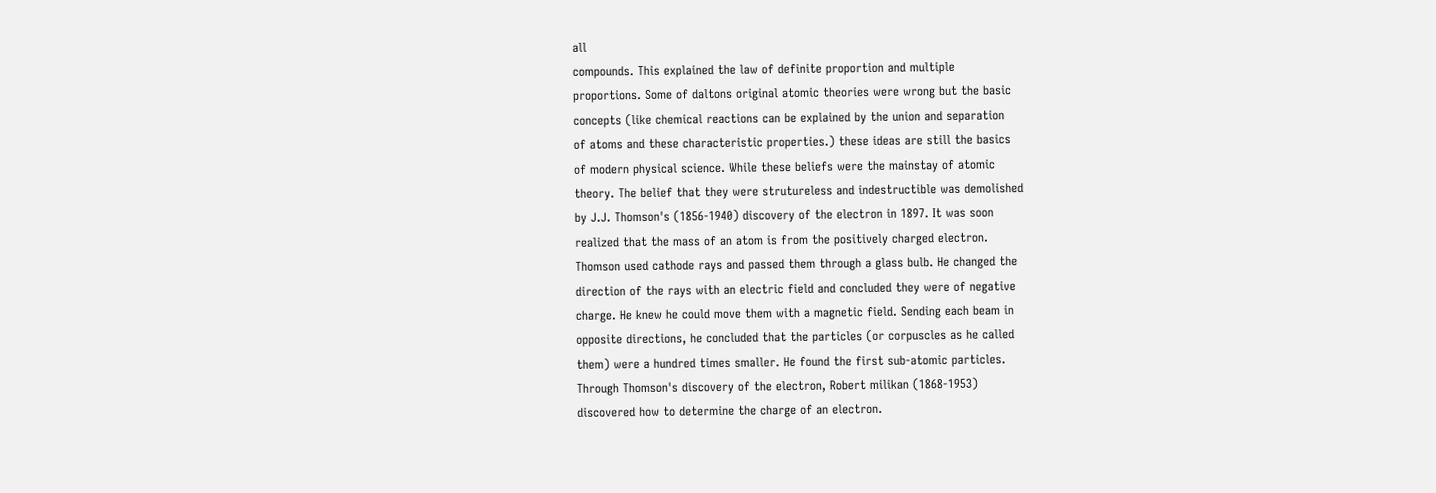all
compounds. This explained the law of definite proportion and multiple
proportions. Some of daltons original atomic theories were wrong but the basic
concepts (like chemical reactions can be explained by the union and separation
of atoms and these characteristic properties.) these ideas are still the basics
of modern physical science. While these beliefs were the mainstay of atomic
theory. The belief that they were strutureless and indestructible was demolished
by J.J. Thomson's (1856-1940) discovery of the electron in 1897. It was soon
realized that the mass of an atom is from the positively charged electron.
Thomson used cathode rays and passed them through a glass bulb. He changed the
direction of the rays with an electric field and concluded they were of negative
charge. He knew he could move them with a magnetic field. Sending each beam in
opposite directions, he concluded that the particles (or corpuscles as he called
them) were a hundred times smaller. He found the first sub-atomic particles.
Through Thomson's discovery of the electron, Robert milikan (1868-1953)
discovered how to determine the charge of an electron.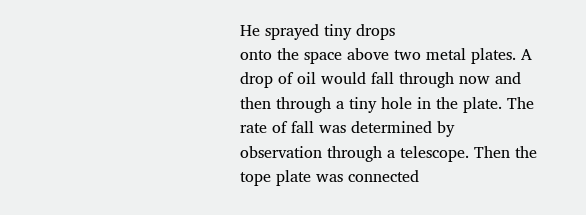He sprayed tiny drops
onto the space above two metal plates. A drop of oil would fall through now and
then through a tiny hole in the plate. The rate of fall was determined by
observation through a telescope. Then the tope plate was connected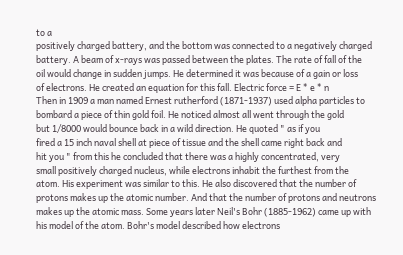to a
positively charged battery, and the bottom was connected to a negatively charged
battery. A beam of x-rays was passed between the plates. The rate of fall of the
oil would change in sudden jumps. He determined it was because of a gain or loss
of electrons. He created an equation for this fall. Electric force = E * e * n
Then in 1909 a man named Ernest rutherford (1871-1937) used alpha particles to
bombard a piece of thin gold foil. He noticed almost all went through the gold
but 1/8000 would bounce back in a wild direction. He quoted " as if you
fired a 15 inch naval shell at piece of tissue and the shell came right back and
hit you " from this he concluded that there was a highly concentrated, very
small positively charged nucleus, while electrons inhabit the furthest from the
atom. His experiment was similar to this. He also discovered that the number of
protons makes up the atomic number. And that the number of protons and neutrons
makes up the atomic mass. Some years later Neil's Bohr (1885-1962) came up with
his model of the atom. Bohr's model described how electrons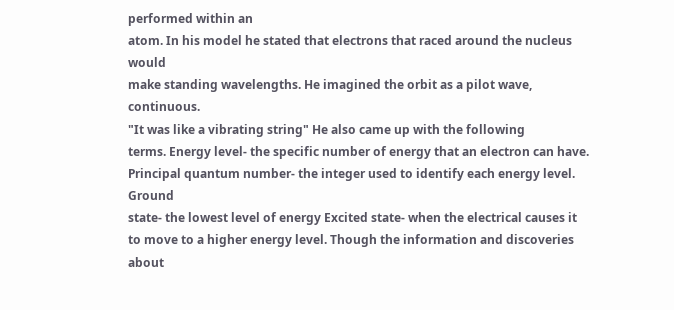performed within an
atom. In his model he stated that electrons that raced around the nucleus would
make standing wavelengths. He imagined the orbit as a pilot wave, continuous.
"It was like a vibrating string" He also came up with the following
terms. Energy level- the specific number of energy that an electron can have.
Principal quantum number- the integer used to identify each energy level. Ground
state- the lowest level of energy Excited state- when the electrical causes it
to move to a higher energy level. Though the information and discoveries about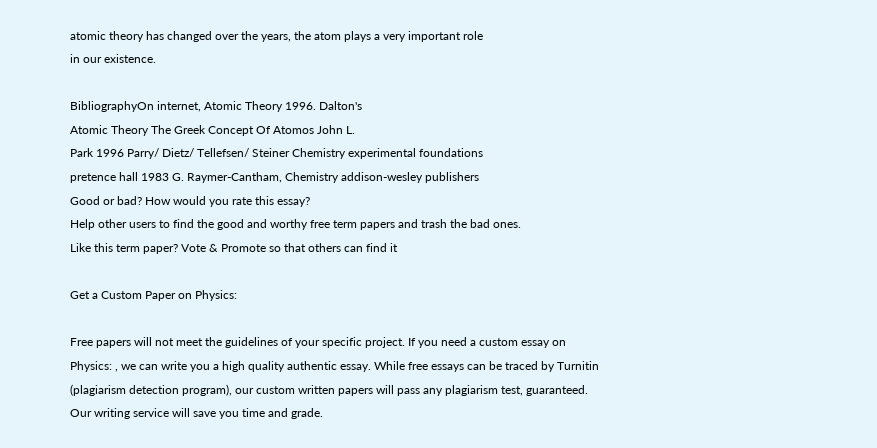atomic theory has changed over the years, the atom plays a very important role
in our existence.

BibliographyOn internet, Atomic Theory 1996. Dalton's
Atomic Theory The Greek Concept Of Atomos John L.
Park 1996 Parry/ Dietz/ Tellefsen/ Steiner Chemistry experimental foundations
pretence hall 1983 G. Raymer-Cantham, Chemistry addison-wesley publishers
Good or bad? How would you rate this essay?
Help other users to find the good and worthy free term papers and trash the bad ones.
Like this term paper? Vote & Promote so that others can find it

Get a Custom Paper on Physics:

Free papers will not meet the guidelines of your specific project. If you need a custom essay on Physics: , we can write you a high quality authentic essay. While free essays can be traced by Turnitin (plagiarism detection program), our custom written papers will pass any plagiarism test, guaranteed. Our writing service will save you time and grade.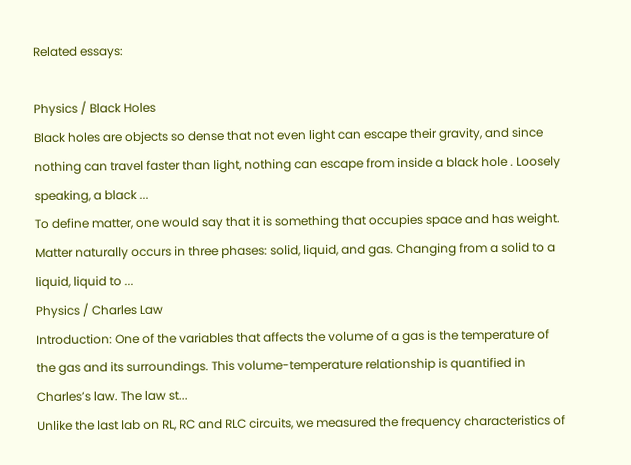Related essays:

Physics / Black Holes
Black holes are objects so dense that not even light can escape their gravity, and since nothing can travel faster than light, nothing can escape from inside a black hole . Loosely speaking, a black ...
To define matter, one would say that it is something that occupies space and has weight. Matter naturally occurs in three phases: solid, liquid, and gas. Changing from a solid to a liquid, liquid to ...
Physics / Charles Law
Introduction: One of the variables that affects the volume of a gas is the temperature of the gas and its surroundings. This volume-temperature relationship is quantified in Charles’s law. The law st...
Unlike the last lab on RL, RC and RLC circuits, we measured the frequency characteristics of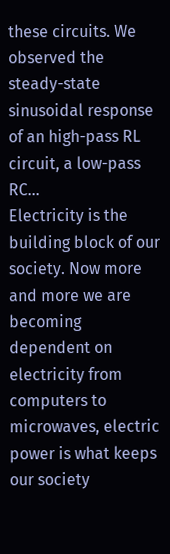these circuits. We observed the steady-state sinusoidal response of an high-pass RL circuit, a low-pass RC...
Electricity is the building block of our society. Now more and more we are becoming dependent on electricity from computers to microwaves, electric power is what keeps our society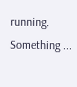running. Something ...